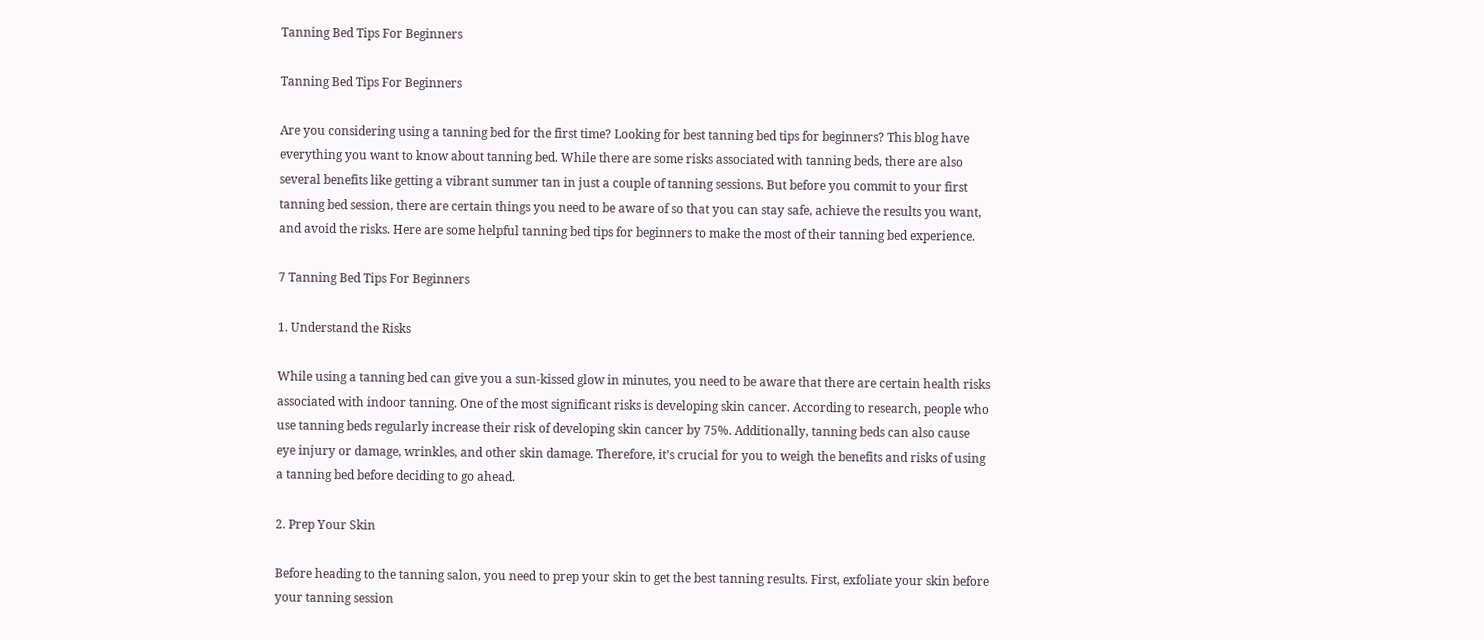Tanning Bed Tips For Beginners

Tanning Bed Tips For Beginners

Are you considering using a tanning bed for the first time? Looking for best tanning bed tips for beginners? This blog have everything you want to know about tanning bed. While there are some risks associated with tanning beds, there are also several benefits like getting a vibrant summer tan in just a couple of tanning sessions. But before you commit to your first tanning bed session, there are certain things you need to be aware of so that you can stay safe, achieve the results you want, and avoid the risks. Here are some helpful tanning bed tips for beginners to make the most of their tanning bed experience.

7 Tanning Bed Tips For Beginners

1. Understand the Risks

While using a tanning bed can give you a sun-kissed glow in minutes, you need to be aware that there are certain health risks associated with indoor tanning. One of the most significant risks is developing skin cancer. According to research, people who use tanning beds regularly increase their risk of developing skin cancer by 75%. Additionally, tanning beds can also cause eye injury or damage, wrinkles, and other skin damage. Therefore, it’s crucial for you to weigh the benefits and risks of using a tanning bed before deciding to go ahead.

2. Prep Your Skin

Before heading to the tanning salon, you need to prep your skin to get the best tanning results. First, exfoliate your skin before your tanning session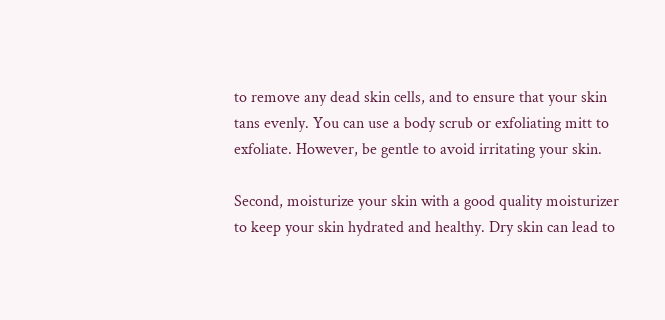to remove any dead skin cells, and to ensure that your skin tans evenly. You can use a body scrub or exfoliating mitt to exfoliate. However, be gentle to avoid irritating your skin.

Second, moisturize your skin with a good quality moisturizer to keep your skin hydrated and healthy. Dry skin can lead to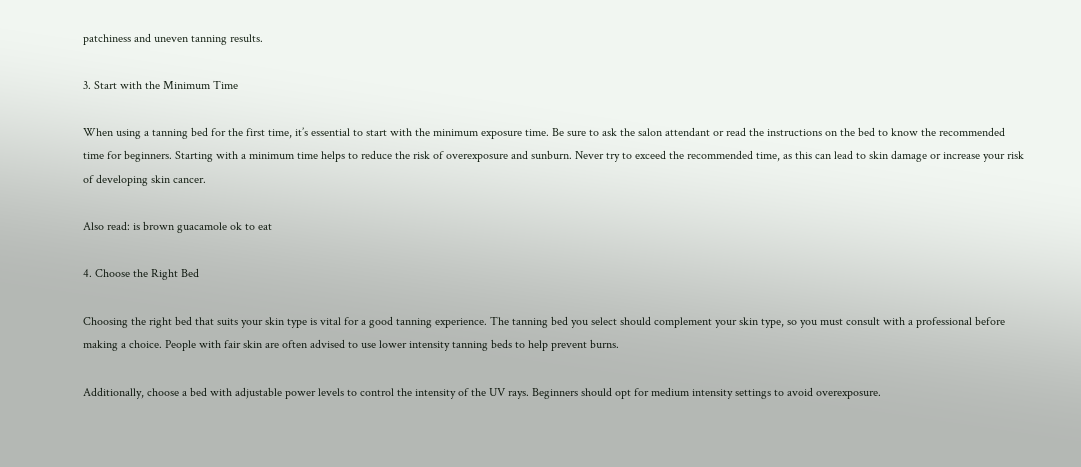patchiness and uneven tanning results.

3. Start with the Minimum Time

When using a tanning bed for the first time, it’s essential to start with the minimum exposure time. Be sure to ask the salon attendant or read the instructions on the bed to know the recommended time for beginners. Starting with a minimum time helps to reduce the risk of overexposure and sunburn. Never try to exceed the recommended time, as this can lead to skin damage or increase your risk of developing skin cancer.

Also read: is brown guacamole ok to eat

4. Choose the Right Bed

Choosing the right bed that suits your skin type is vital for a good tanning experience. The tanning bed you select should complement your skin type, so you must consult with a professional before making a choice. People with fair skin are often advised to use lower intensity tanning beds to help prevent burns.

Additionally, choose a bed with adjustable power levels to control the intensity of the UV rays. Beginners should opt for medium intensity settings to avoid overexposure.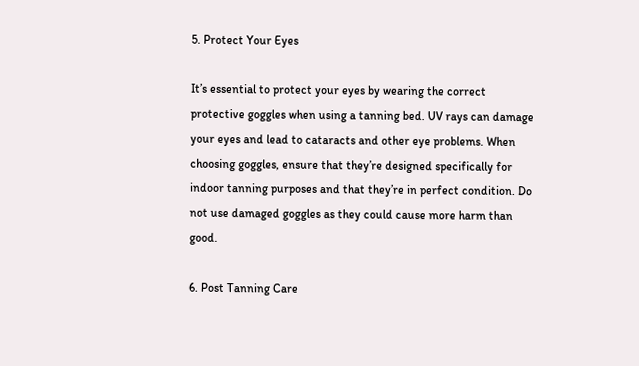5. Protect Your Eyes

It’s essential to protect your eyes by wearing the correct protective goggles when using a tanning bed. UV rays can damage your eyes and lead to cataracts and other eye problems. When choosing goggles, ensure that they’re designed specifically for indoor tanning purposes and that they’re in perfect condition. Do not use damaged goggles as they could cause more harm than good.

6. Post Tanning Care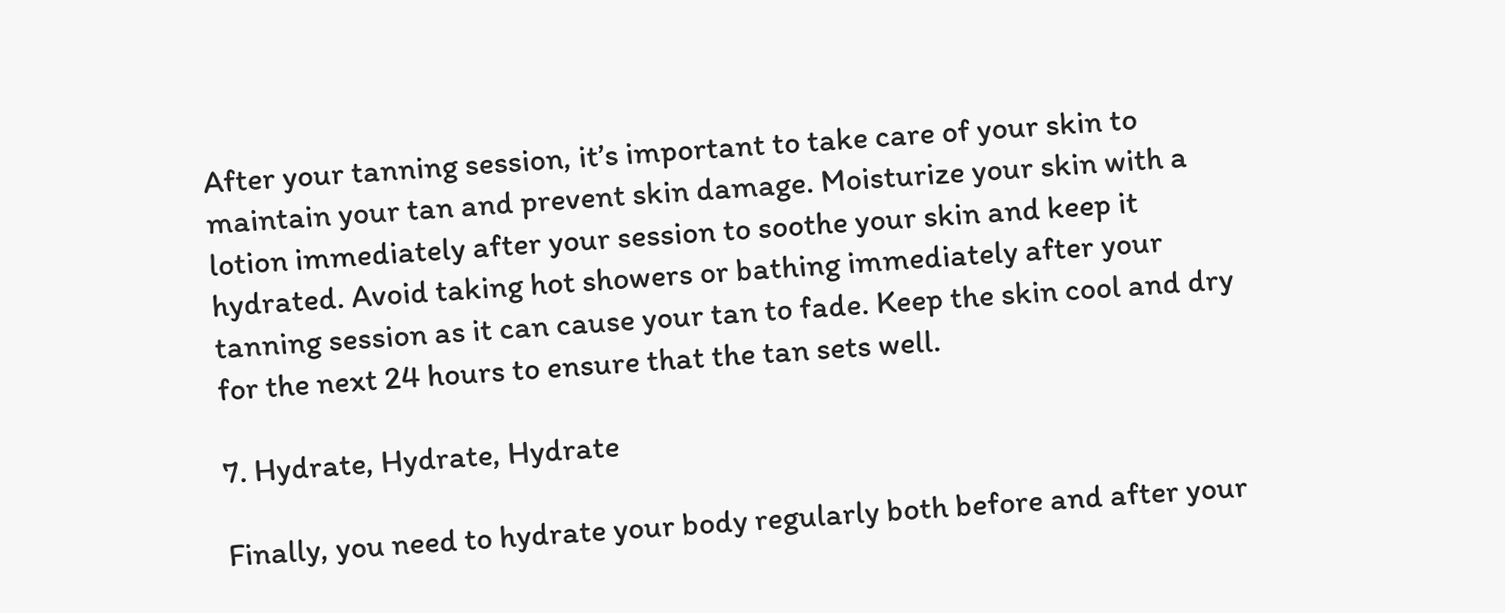After your tanning session, it’s important to take care of your skin to maintain your tan and prevent skin damage. Moisturize your skin with a lotion immediately after your session to soothe your skin and keep it hydrated. Avoid taking hot showers or bathing immediately after your tanning session as it can cause your tan to fade. Keep the skin cool and dry for the next 24 hours to ensure that the tan sets well.

7. Hydrate, Hydrate, Hydrate

Finally, you need to hydrate your body regularly both before and after your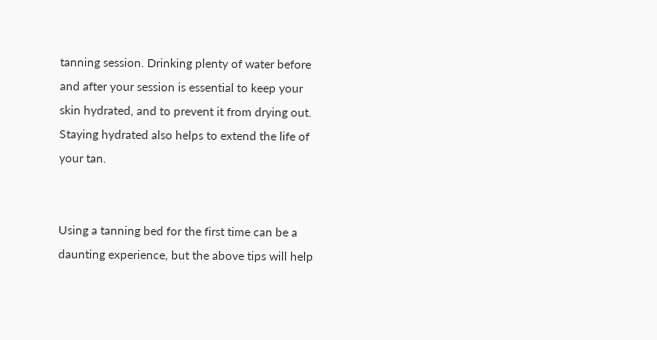tanning session. Drinking plenty of water before and after your session is essential to keep your skin hydrated, and to prevent it from drying out. Staying hydrated also helps to extend the life of your tan.


Using a tanning bed for the first time can be a daunting experience, but the above tips will help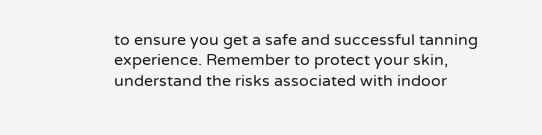to ensure you get a safe and successful tanning experience. Remember to protect your skin, understand the risks associated with indoor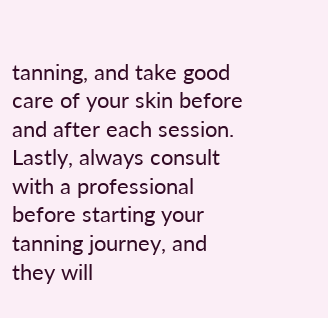tanning, and take good care of your skin before and after each session. Lastly, always consult with a professional before starting your tanning journey, and they will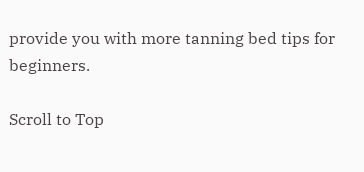provide you with more tanning bed tips for beginners.

Scroll to Top